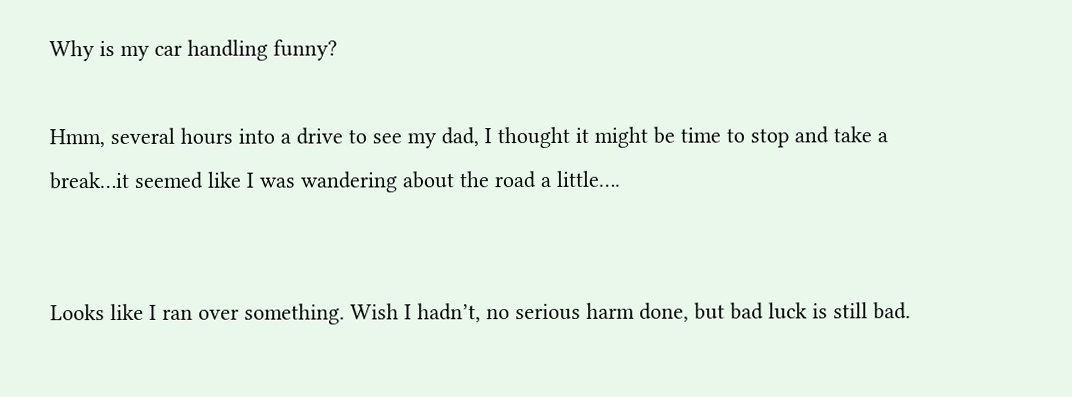Why is my car handling funny?

Hmm, several hours into a drive to see my dad, I thought it might be time to stop and take a break…it seemed like I was wandering about the road a little….


Looks like I ran over something. Wish I hadn’t, no serious harm done, but bad luck is still bad.